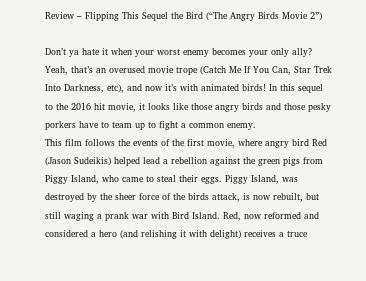Review – Flipping This Sequel the Bird (“The Angry Birds Movie 2”)

Don’t ya hate it when your worst enemy becomes your only ally? Yeah, that’s an overused movie trope (Catch Me If You Can, Star Trek Into Darkness, etc), and now it’s with animated birds! In this sequel to the 2016 hit movie, it looks like those angry birds and those pesky porkers have to team up to fight a common enemy.
This film follows the events of the first movie, where angry bird Red (Jason Sudeikis) helped lead a rebellion against the green pigs from Piggy Island, who came to steal their eggs. Piggy Island, was destroyed by the sheer force of the birds attack, is now rebuilt, but still waging a prank war with Bird Island. Red, now reformed and considered a hero (and relishing it with delight) receives a truce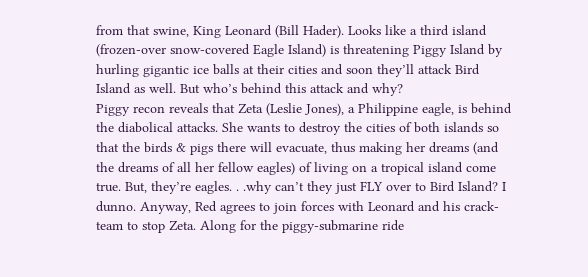from that swine, King Leonard (Bill Hader). Looks like a third island (frozen-over snow-covered Eagle Island) is threatening Piggy Island by hurling gigantic ice balls at their cities and soon they’ll attack Bird Island as well. But who’s behind this attack and why?
Piggy recon reveals that Zeta (Leslie Jones), a Philippine eagle, is behind the diabolical attacks. She wants to destroy the cities of both islands so that the birds & pigs there will evacuate, thus making her dreams (and the dreams of all her fellow eagles) of living on a tropical island come true. But, they’re eagles. . .why can’t they just FLY over to Bird Island? I dunno. Anyway, Red agrees to join forces with Leonard and his crack-team to stop Zeta. Along for the piggy-submarine ride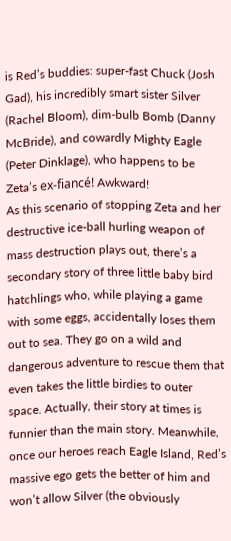is Red’s buddies: super-fast Chuck (Josh Gad), his incredibly smart sister Silver (Rachel Bloom), dim-bulb Bomb (Danny McBride), and cowardly Mighty Eagle (Peter Dinklage), who happens to be Zeta’s ex-fiancé! Awkward!
As this scenario of stopping Zeta and her destructive ice-ball hurling weapon of mass destruction plays out, there’s a secondary story of three little baby bird hatchlings who, while playing a game with some eggs, accidentally loses them out to sea. They go on a wild and dangerous adventure to rescue them that even takes the little birdies to outer space. Actually, their story at times is funnier than the main story. Meanwhile, once our heroes reach Eagle Island, Red’s massive ego gets the better of him and won’t allow Silver (the obviously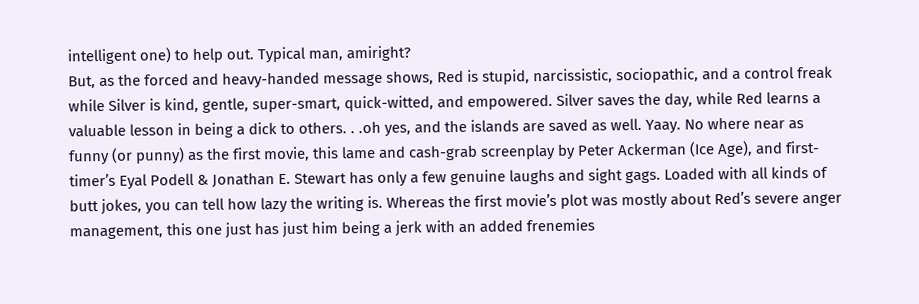intelligent one) to help out. Typical man, amiright?
But, as the forced and heavy-handed message shows, Red is stupid, narcissistic, sociopathic, and a control freak while Silver is kind, gentle, super-smart, quick-witted, and empowered. Silver saves the day, while Red learns a valuable lesson in being a dick to others. . .oh yes, and the islands are saved as well. Yaay. No where near as funny (or punny) as the first movie, this lame and cash-grab screenplay by Peter Ackerman (Ice Age), and first-timer’s Eyal Podell & Jonathan E. Stewart has only a few genuine laughs and sight gags. Loaded with all kinds of butt jokes, you can tell how lazy the writing is. Whereas the first movie’s plot was mostly about Red’s severe anger management, this one just has just him being a jerk with an added frenemies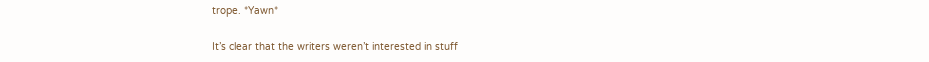trope. *Yawn*

It’s clear that the writers weren’t interested in stuff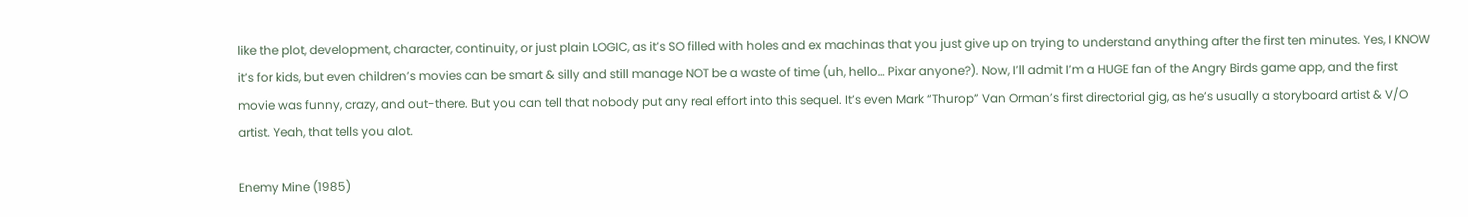like the plot, development, character, continuity, or just plain LOGIC, as it’s SO filled with holes and ex machinas that you just give up on trying to understand anything after the first ten minutes. Yes, I KNOW it’s for kids, but even children’s movies can be smart & silly and still manage NOT be a waste of time (uh, hello… Pixar anyone?). Now, I’ll admit I’m a HUGE fan of the Angry Birds game app, and the first movie was funny, crazy, and out-there. But you can tell that nobody put any real effort into this sequel. It’s even Mark “Thurop” Van Orman’s first directorial gig, as he’s usually a storyboard artist & V/O artist. Yeah, that tells you alot.

Enemy Mine (1985)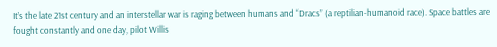It’s the late 21st century and an interstellar war is raging between humans and “Dracs” (a reptilian-humanoid race). Space battles are fought constantly and one day, pilot Willis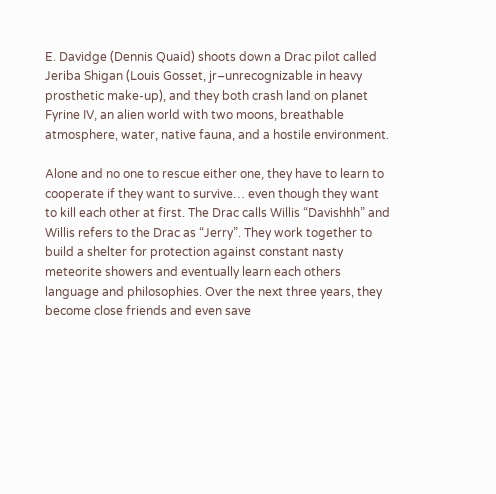E. Davidge (Dennis Quaid) shoots down a Drac pilot called Jeriba Shigan (Louis Gosset, jr–unrecognizable in heavy prosthetic make-up), and they both crash land on planet Fyrine IV, an alien world with two moons, breathable atmosphere, water, native fauna, and a hostile environment.

Alone and no one to rescue either one, they have to learn to cooperate if they want to survive… even though they want to kill each other at first. The Drac calls Willis “Davishhh” and Willis refers to the Drac as “Jerry”. They work together to build a shelter for protection against constant nasty meteorite showers and eventually learn each others language and philosophies. Over the next three years, they become close friends and even save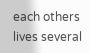each others lives several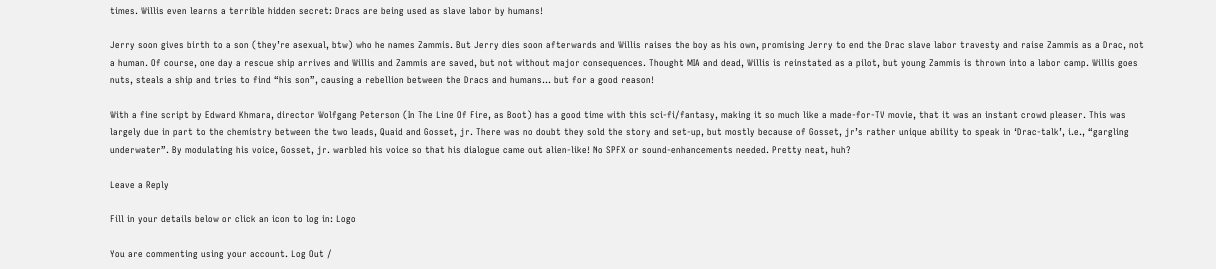times. Willis even learns a terrible hidden secret: Dracs are being used as slave labor by humans!

Jerry soon gives birth to a son (they’re asexual, btw) who he names Zammis. But Jerry dies soon afterwards and Willis raises the boy as his own, promising Jerry to end the Drac slave labor travesty and raise Zammis as a Drac, not a human. Of course, one day a rescue ship arrives and Willis and Zammis are saved, but not without major consequences. Thought MIA and dead, Willis is reinstated as a pilot, but young Zammis is thrown into a labor camp. Willis goes nuts, steals a ship and tries to find “his son”, causing a rebellion between the Dracs and humans… but for a good reason!

With a fine script by Edward Khmara, director Wolfgang Peterson (In The Line Of Fire, as Boot) has a good time with this sci-fi/fantasy, making it so much like a made-for-TV movie, that it was an instant crowd pleaser. This was largely due in part to the chemistry between the two leads, Quaid and Gosset, jr. There was no doubt they sold the story and set-up, but mostly because of Gosset, jr’s rather unique ability to speak in ‘Drac-talk’, i.e., “gargling underwater”. By modulating his voice, Gosset, jr. warbled his voice so that his dialogue came out alien-like! No SPFX or sound-enhancements needed. Pretty neat, huh?

Leave a Reply

Fill in your details below or click an icon to log in: Logo

You are commenting using your account. Log Out /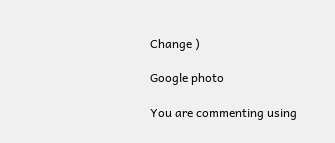Change )

Google photo

You are commenting using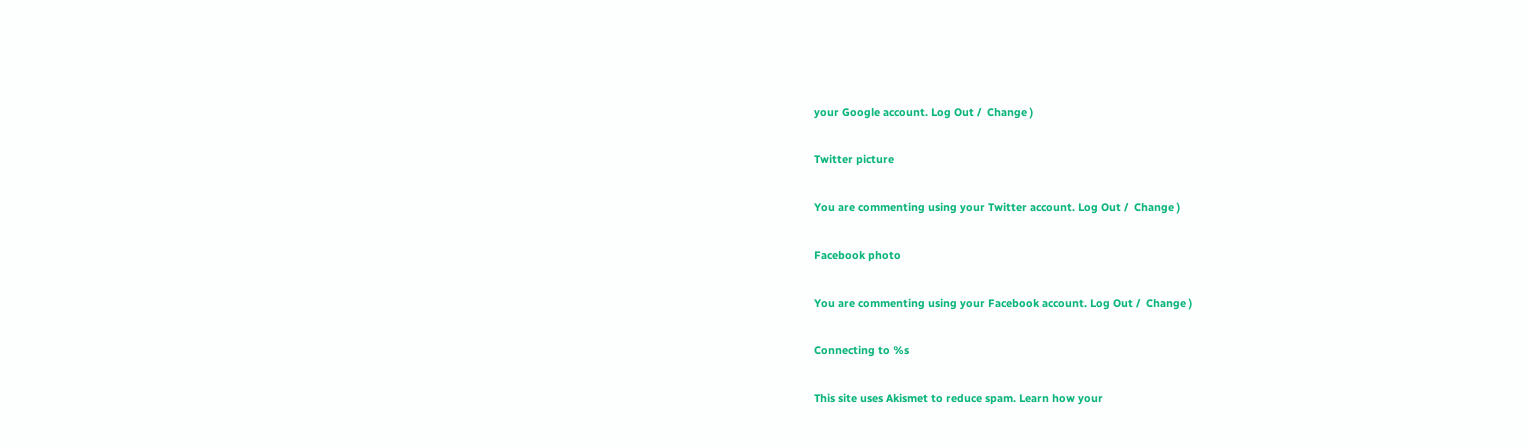your Google account. Log Out /  Change )

Twitter picture

You are commenting using your Twitter account. Log Out /  Change )

Facebook photo

You are commenting using your Facebook account. Log Out /  Change )

Connecting to %s

This site uses Akismet to reduce spam. Learn how your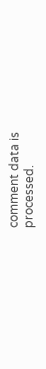comment data is processed.